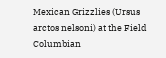Mexican Grizzlies (Ursus arctos nelsoni) at the Field Columbian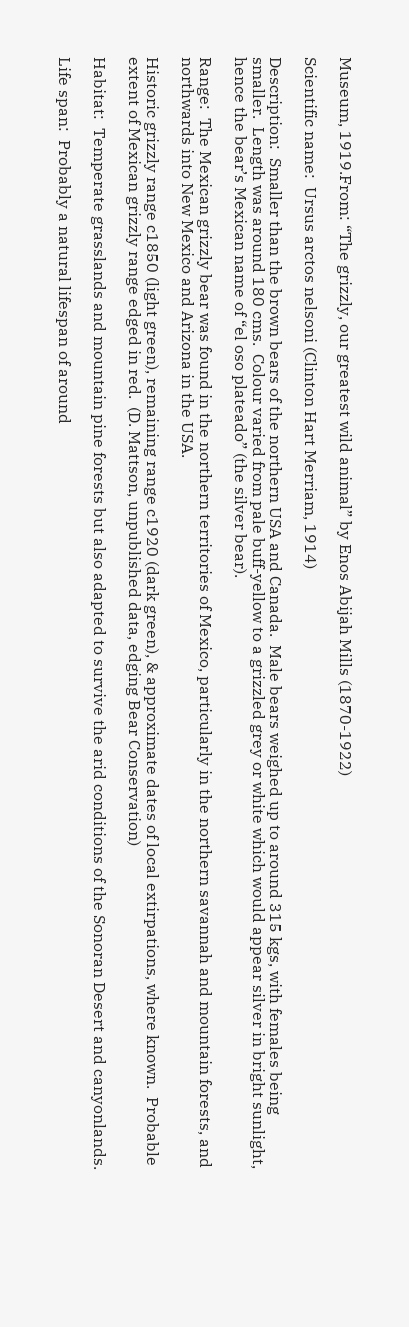Museum, 1919.From: “The grizzly, our greatest wild animal” by Enos Abijah Mills (1870-1922)

Scientific name:  Ursus arctos nelsoni (Clinton Hart Merriam, 1914)

Description:  Smaller than the brown bears of the northern USA and Canada.  Male bears weighed up to around 315 kgs, with females being smaller.  Length was around 180 cms.  Colour varied from pale buff-yellow to a grizzled grey or white which would appear silver in bright sunlight, hence the bear’s Mexican name of “el oso plateado” (the silver bear).

Range:  The Mexican grizzly bear was found in the northern territories of Mexico, particularly in the northern savannah and mountain forests, and northwards into New Mexico and Arizona in the USA.

Historic grizzly range c1850 (light green), remaining range c1920 (dark green), & approximate dates of local extirpations, where known.  Probable extent of Mexican grizzly range edged in red.  (D. Mattson, unpublished data, edging Bear Conservation)

Habitat:  Temperate grasslands and mountain pine forests but also adapted to survive the arid conditions of the Sonoran Desert and canyonlands.

Life span:  Probably a natural lifespan of around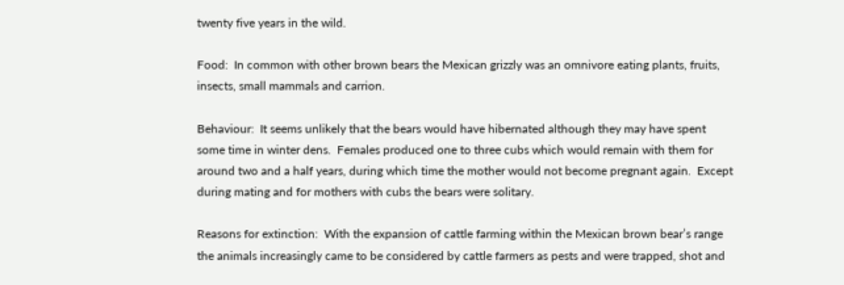twenty five years in the wild.

Food:  In common with other brown bears the Mexican grizzly was an omnivore eating plants, fruits, insects, small mammals and carrion.

Behaviour:  It seems unlikely that the bears would have hibernated although they may have spent some time in winter dens.  Females produced one to three cubs which would remain with them for around two and a half years, during which time the mother would not become pregnant again.  Except during mating and for mothers with cubs the bears were solitary.

Reasons for extinction:  With the expansion of cattle farming within the Mexican brown bear’s range the animals increasingly came to be considered by cattle farmers as pests and were trapped, shot and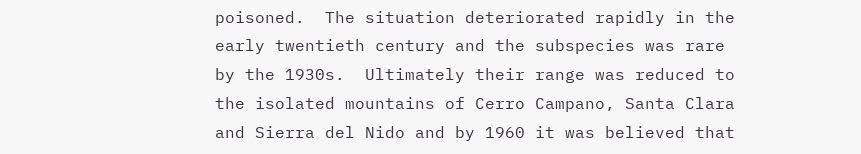poisoned.  The situation deteriorated rapidly in the early twentieth century and the subspecies was rare by the 1930s.  Ultimately their range was reduced to the isolated mountains of Cerro Campano, Santa Clara and Sierra del Nido and by 1960 it was believed that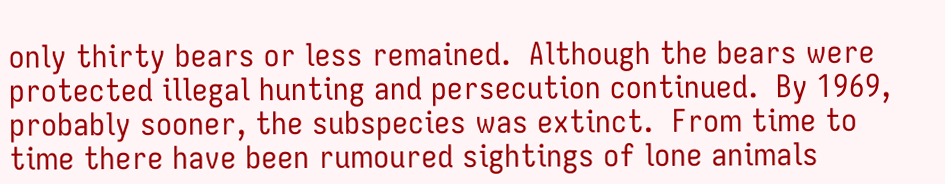only thirty bears or less remained.  Although the bears were protected illegal hunting and persecution continued.  By 1969, probably sooner, the subspecies was extinct.  From time to time there have been rumoured sightings of lone animals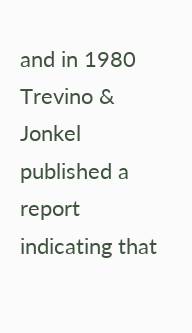and in 1980 Trevino & Jonkel published a report indicating that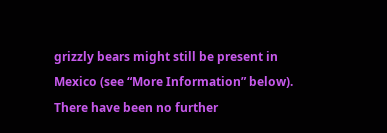grizzly bears might still be present in Mexico (see “More Information” below).  There have been no further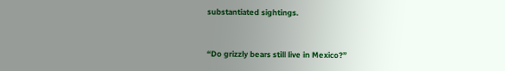substantiated sightings.


“Do grizzly bears still live in Mexico?”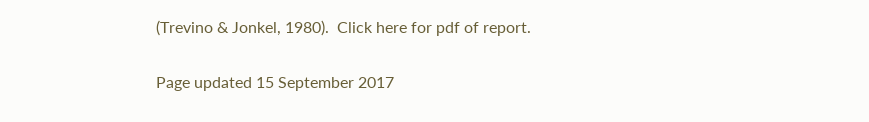(Trevino & Jonkel, 1980).  Click here for pdf of report.

Page updated 15 September 2017